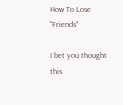How To Lose "Friends"

I bet you thought this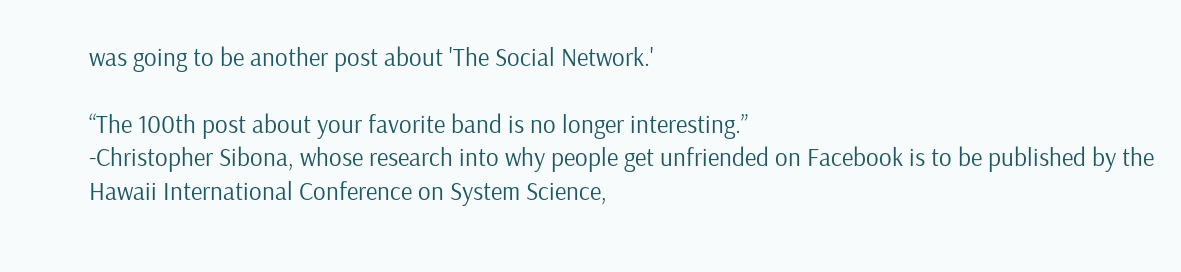was going to be another post about 'The Social Network.'

“The 100th post about your favorite band is no longer interesting.”
-Christopher Sibona, whose research into why people get unfriended on Facebook is to be published by the Hawaii International Conference on System Science,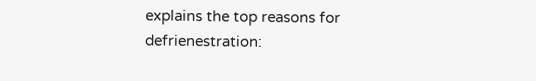explains the top reasons for defrienestration: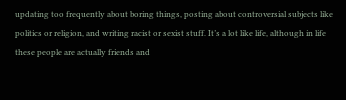updating too frequently about boring things, posting about controversial subjects like politics or religion, and writing racist or sexist stuff. It’s a lot like life, although in life these people are actually friends and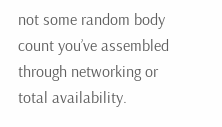not some random body count you’ve assembled through networking or total availability.